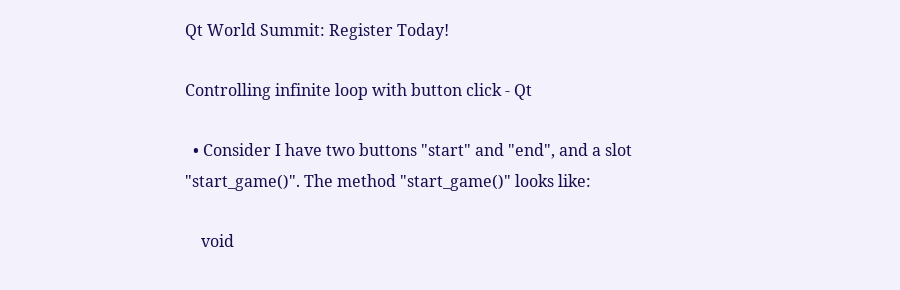Qt World Summit: Register Today!

Controlling infinite loop with button click - Qt

  • Consider I have two buttons "start" and "end", and a slot "start_game()". The method "start_game()" looks like:

    void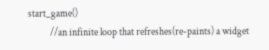start_game()
           //an infinite loop that refreshes(re-paints) a widget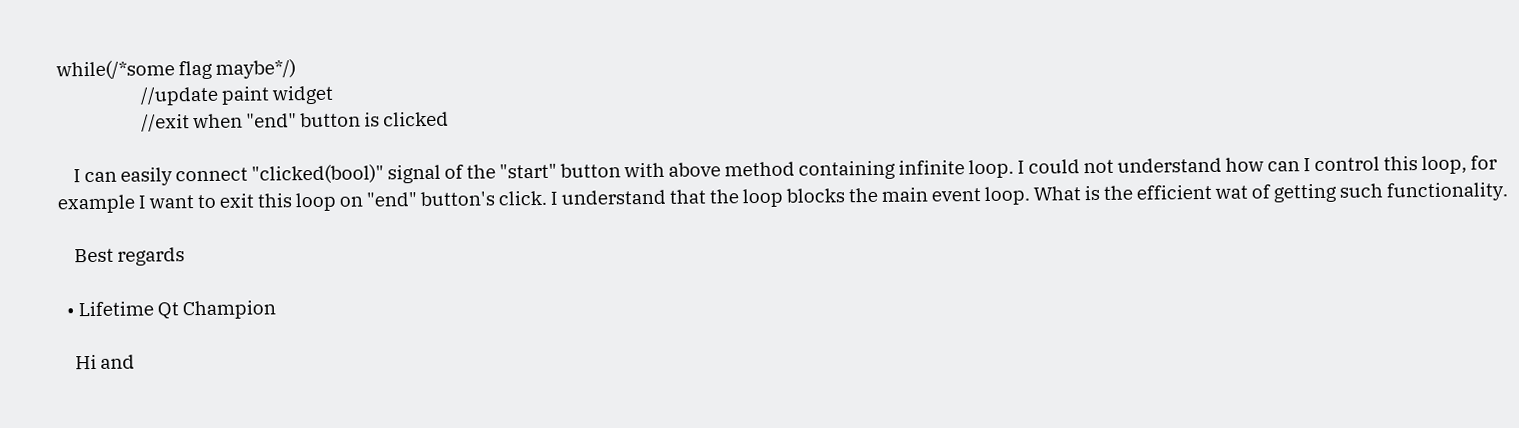while(/*some flag maybe*/)
                     //update paint widget
                     //exit when "end" button is clicked

    I can easily connect "clicked(bool)" signal of the "start" button with above method containing infinite loop. I could not understand how can I control this loop, for example I want to exit this loop on "end" button's click. I understand that the loop blocks the main event loop. What is the efficient wat of getting such functionality.

    Best regards

  • Lifetime Qt Champion

    Hi and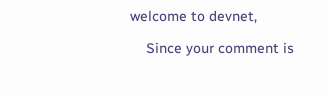welcome to devnet,

    Since your comment is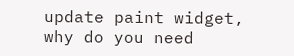update paint widget, why do you need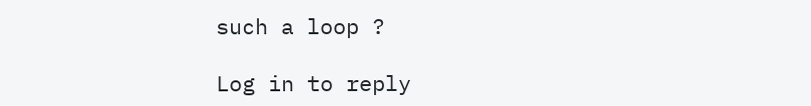such a loop ?

Log in to reply